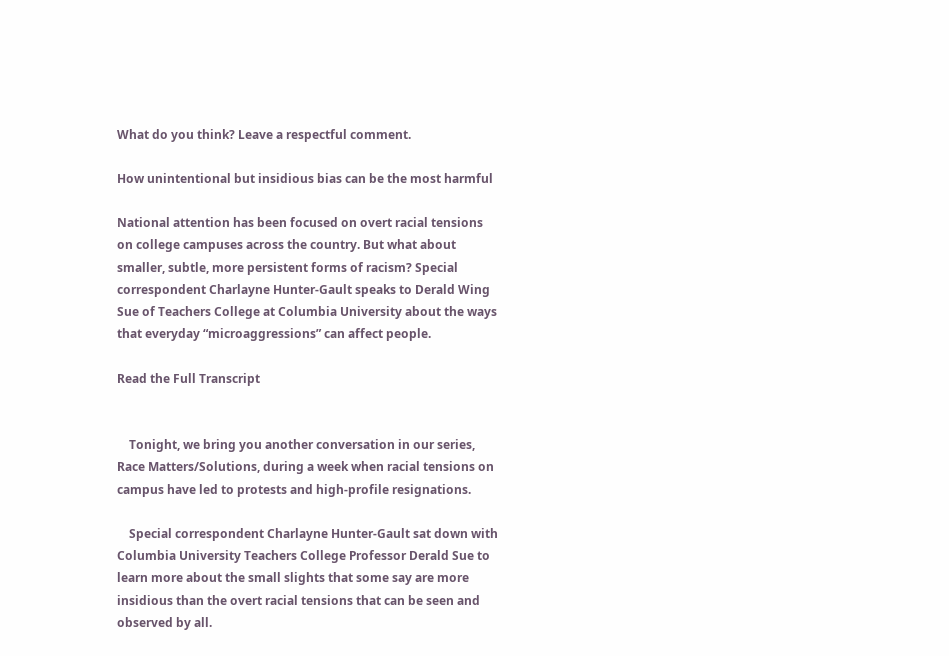What do you think? Leave a respectful comment.

How unintentional but insidious bias can be the most harmful

National attention has been focused on overt racial tensions on college campuses across the country. But what about smaller, subtle, more persistent forms of racism? Special correspondent Charlayne Hunter-Gault speaks to Derald Wing Sue of Teachers College at Columbia University about the ways that everyday “microaggressions” can affect people.

Read the Full Transcript


    Tonight, we bring you another conversation in our series, Race Matters/Solutions, during a week when racial tensions on campus have led to protests and high-profile resignations.

    Special correspondent Charlayne Hunter-Gault sat down with Columbia University Teachers College Professor Derald Sue to learn more about the small slights that some say are more insidious than the overt racial tensions that can be seen and observed by all.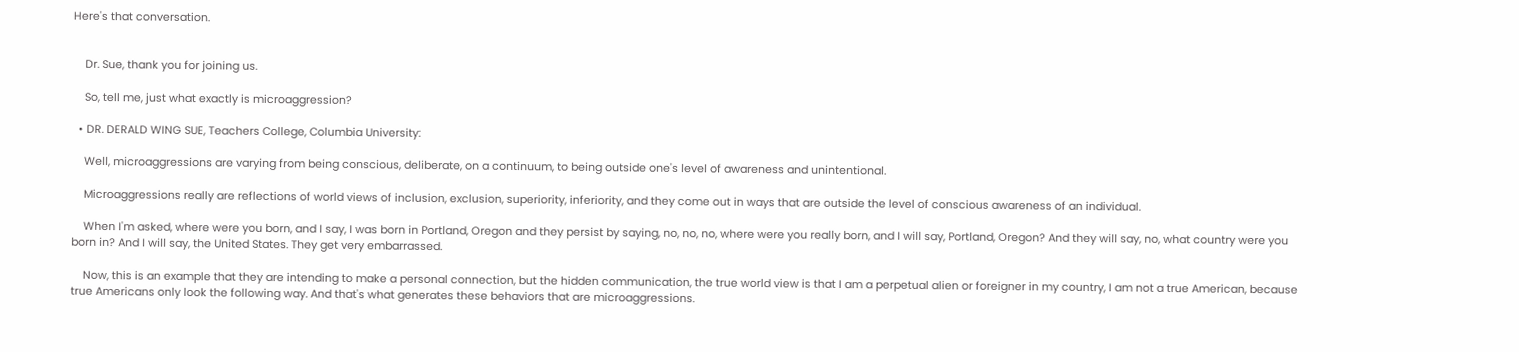Here's that conversation.


    Dr. Sue, thank you for joining us.

    So, tell me, just what exactly is microaggression?

  • DR. DERALD WING SUE, Teachers College, Columbia University:

    Well, microaggressions are varying from being conscious, deliberate, on a continuum, to being outside one's level of awareness and unintentional.

    Microaggressions really are reflections of world views of inclusion, exclusion, superiority, inferiority, and they come out in ways that are outside the level of conscious awareness of an individual.

    When I'm asked, where were you born, and I say, I was born in Portland, Oregon and they persist by saying, no, no, no, where were you really born, and I will say, Portland, Oregon? And they will say, no, what country were you born in? And I will say, the United States. They get very embarrassed.

    Now, this is an example that they are intending to make a personal connection, but the hidden communication, the true world view is that I am a perpetual alien or foreigner in my country, I am not a true American, because true Americans only look the following way. And that's what generates these behaviors that are microaggressions.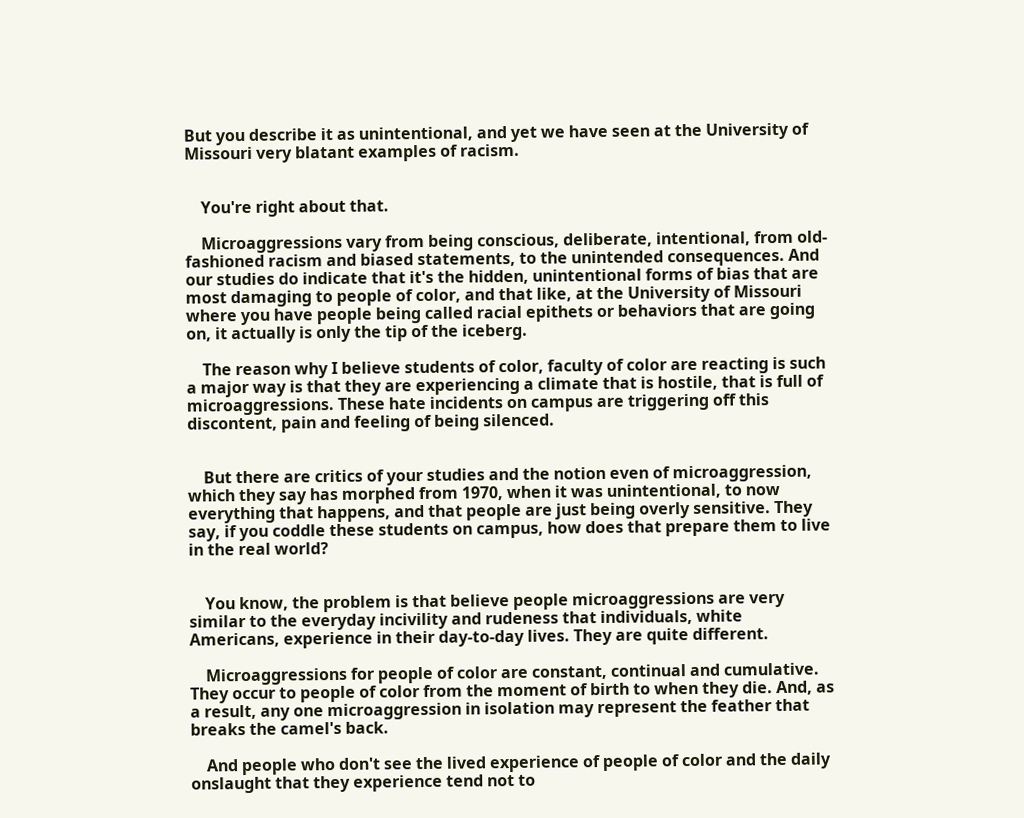But you describe it as unintentional, and yet we have seen at the University of Missouri very blatant examples of racism.


    You're right about that.

    Microaggressions vary from being conscious, deliberate, intentional, from old-fashioned racism and biased statements, to the unintended consequences. And our studies do indicate that it's the hidden, unintentional forms of bias that are most damaging to people of color, and that like, at the University of Missouri where you have people being called racial epithets or behaviors that are going on, it actually is only the tip of the iceberg.

    The reason why I believe students of color, faculty of color are reacting is such a major way is that they are experiencing a climate that is hostile, that is full of microaggressions. These hate incidents on campus are triggering off this discontent, pain and feeling of being silenced.


    But there are critics of your studies and the notion even of microaggression, which they say has morphed from 1970, when it was unintentional, to now everything that happens, and that people are just being overly sensitive. They say, if you coddle these students on campus, how does that prepare them to live in the real world?


    You know, the problem is that believe people microaggressions are very similar to the everyday incivility and rudeness that individuals, white Americans, experience in their day-to-day lives. They are quite different.

    Microaggressions for people of color are constant, continual and cumulative. They occur to people of color from the moment of birth to when they die. And, as a result, any one microaggression in isolation may represent the feather that breaks the camel's back.

    And people who don't see the lived experience of people of color and the daily onslaught that they experience tend not to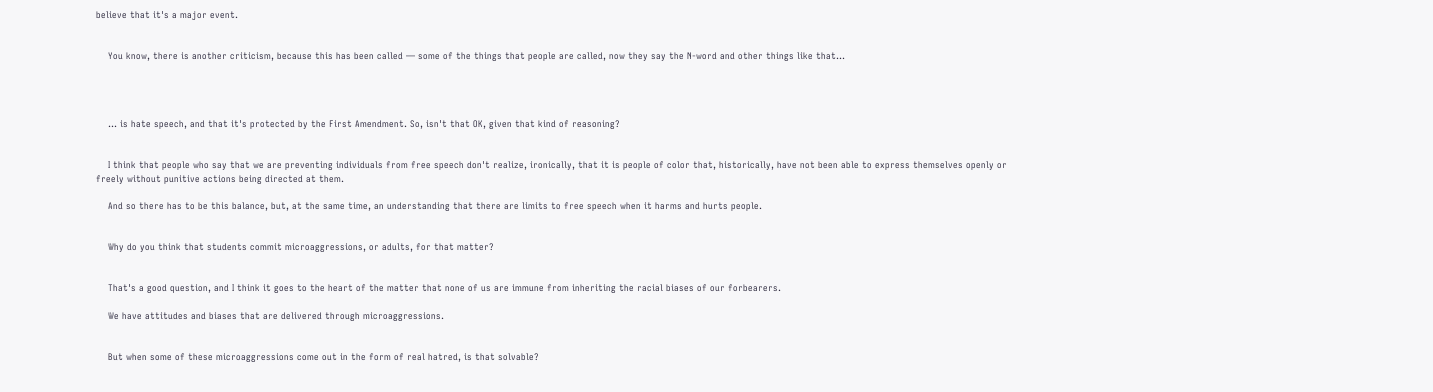believe that it's a major event.


    You know, there is another criticism, because this has been called — some of the things that people are called, now they say the N-word and other things like that…




    … is hate speech, and that it's protected by the First Amendment. So, isn't that OK, given that kind of reasoning?


    I think that people who say that we are preventing individuals from free speech don't realize, ironically, that it is people of color that, historically, have not been able to express themselves openly or freely without punitive actions being directed at them.

    And so there has to be this balance, but, at the same time, an understanding that there are limits to free speech when it harms and hurts people.


    Why do you think that students commit microaggressions, or adults, for that matter?


    That's a good question, and I think it goes to the heart of the matter that none of us are immune from inheriting the racial biases of our forbearers.

    We have attitudes and biases that are delivered through microaggressions.


    But when some of these microaggressions come out in the form of real hatred, is that solvable?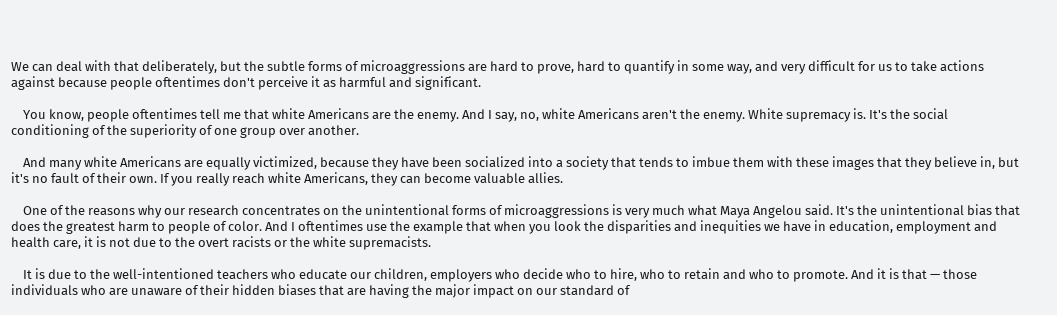We can deal with that deliberately, but the subtle forms of microaggressions are hard to prove, hard to quantify in some way, and very difficult for us to take actions against because people oftentimes don't perceive it as harmful and significant.

    You know, people oftentimes tell me that white Americans are the enemy. And I say, no, white Americans aren't the enemy. White supremacy is. It's the social conditioning of the superiority of one group over another.

    And many white Americans are equally victimized, because they have been socialized into a society that tends to imbue them with these images that they believe in, but it's no fault of their own. If you really reach white Americans, they can become valuable allies.

    One of the reasons why our research concentrates on the unintentional forms of microaggressions is very much what Maya Angelou said. It's the unintentional bias that does the greatest harm to people of color. And I oftentimes use the example that when you look the disparities and inequities we have in education, employment and health care, it is not due to the overt racists or the white supremacists.

    It is due to the well-intentioned teachers who educate our children, employers who decide who to hire, who to retain and who to promote. And it is that — those individuals who are unaware of their hidden biases that are having the major impact on our standard of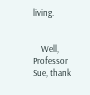living.


    Well, Professor Sue, thank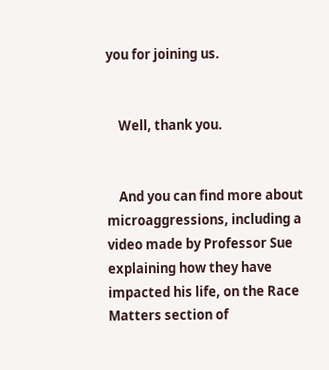you for joining us.


    Well, thank you.


    And you can find more about microaggressions, including a video made by Professor Sue explaining how they have impacted his life, on the Race Matters section of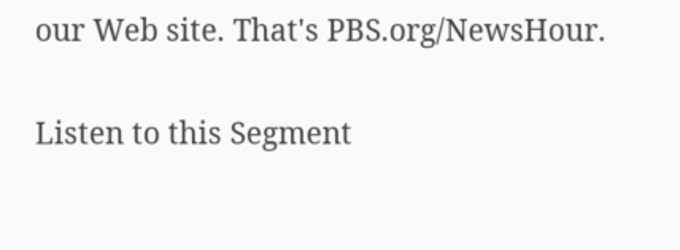our Web site. That's PBS.org/NewsHour.

Listen to this Segment